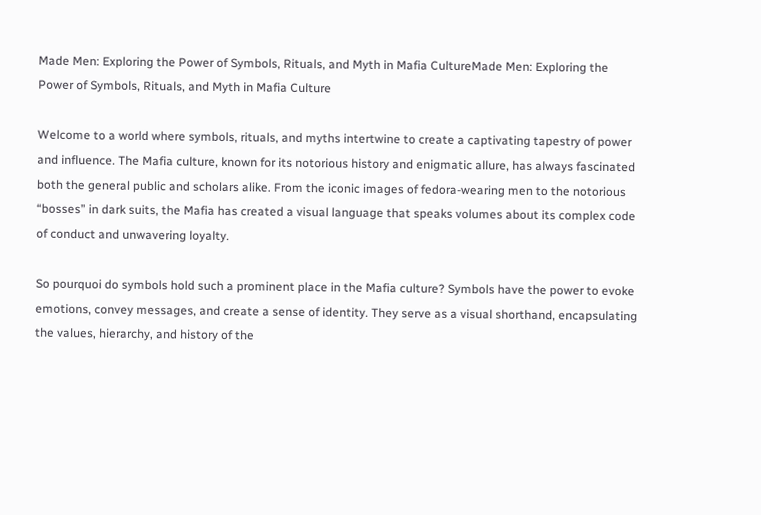Made Men: Exploring the Power of Symbols, Rituals, and Myth in Mafia CultureMade Men: Exploring the Power of Symbols, Rituals, and Myth in Mafia Culture

Welcome to a world where symbols, rituals, and myths intertwine to create a captivating tapestry of power and influence. The Mafia culture, known for its notorious history and enigmatic allure, has always fascinated both the general public and scholars alike. From the iconic images of fedora-wearing men to the notorious “bosses” in dark suits, the Mafia has created a visual language that speaks volumes about its complex code of conduct and unwavering loyalty.

So pourquoi do symbols hold such a prominent place in the Mafia culture? Symbols have the power to evoke emotions, convey messages, and create a sense of identity. They serve as a visual shorthand, encapsulating the values, hierarchy, and history of the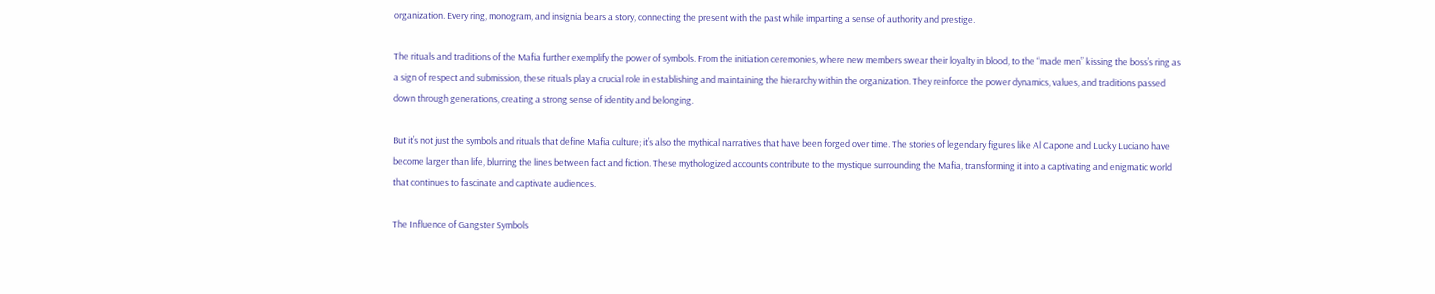organization. Every ring, monogram, and insignia bears a story, connecting the present with the past while imparting a sense of authority and prestige.

The rituals and traditions of the Mafia further exemplify the power of symbols. From the initiation ceremonies, where new members swear their loyalty in blood, to the “made men” kissing the boss’s ring as a sign of respect and submission, these rituals play a crucial role in establishing and maintaining the hierarchy within the organization. They reinforce the power dynamics, values, and traditions passed down through generations, creating a strong sense of identity and belonging.

But it’s not just the symbols and rituals that define Mafia culture; it’s also the mythical narratives that have been forged over time. The stories of legendary figures like Al Capone and Lucky Luciano have become larger than life, blurring the lines between fact and fiction. These mythologized accounts contribute to the mystique surrounding the Mafia, transforming it into a captivating and enigmatic world that continues to fascinate and captivate audiences.

The Influence of Gangster Symbols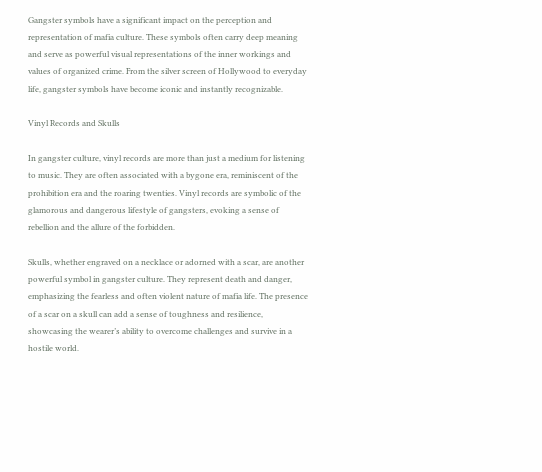Gangster symbols have a significant impact on the perception and representation of mafia culture. These symbols often carry deep meaning and serve as powerful visual representations of the inner workings and values of organized crime. From the silver screen of Hollywood to everyday life, gangster symbols have become iconic and instantly recognizable.

Vinyl Records and Skulls

In gangster culture, vinyl records are more than just a medium for listening to music. They are often associated with a bygone era, reminiscent of the prohibition era and the roaring twenties. Vinyl records are symbolic of the glamorous and dangerous lifestyle of gangsters, evoking a sense of rebellion and the allure of the forbidden.

Skulls, whether engraved on a necklace or adorned with a scar, are another powerful symbol in gangster culture. They represent death and danger, emphasizing the fearless and often violent nature of mafia life. The presence of a scar on a skull can add a sense of toughness and resilience, showcasing the wearer’s ability to overcome challenges and survive in a hostile world.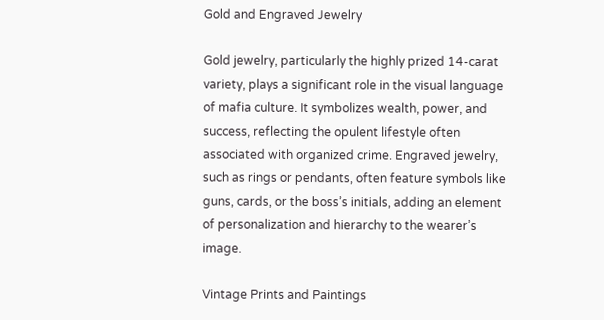Gold and Engraved Jewelry

Gold jewelry, particularly the highly prized 14-carat variety, plays a significant role in the visual language of mafia culture. It symbolizes wealth, power, and success, reflecting the opulent lifestyle often associated with organized crime. Engraved jewelry, such as rings or pendants, often feature symbols like guns, cards, or the boss’s initials, adding an element of personalization and hierarchy to the wearer’s image.

Vintage Prints and Paintings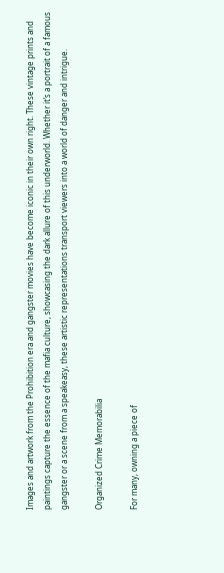Images and artwork from the Prohibition era and gangster movies have become iconic in their own right. These vintage prints and paintings capture the essence of the mafia culture, showcasing the dark allure of this underworld. Whether it’s a portrait of a famous gangster or a scene from a speakeasy, these artistic representations transport viewers into a world of danger and intrigue.

Organized Crime Memorabilia

For many, owning a piece of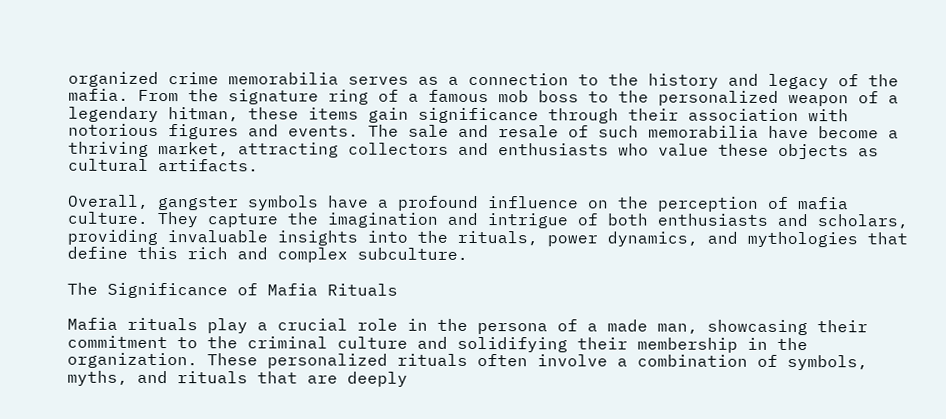organized crime memorabilia serves as a connection to the history and legacy of the mafia. From the signature ring of a famous mob boss to the personalized weapon of a legendary hitman, these items gain significance through their association with notorious figures and events. The sale and resale of such memorabilia have become a thriving market, attracting collectors and enthusiasts who value these objects as cultural artifacts.

Overall, gangster symbols have a profound influence on the perception of mafia culture. They capture the imagination and intrigue of both enthusiasts and scholars, providing invaluable insights into the rituals, power dynamics, and mythologies that define this rich and complex subculture.

The Significance of Mafia Rituals

Mafia rituals play a crucial role in the persona of a made man, showcasing their commitment to the criminal culture and solidifying their membership in the organization. These personalized rituals often involve a combination of symbols, myths, and rituals that are deeply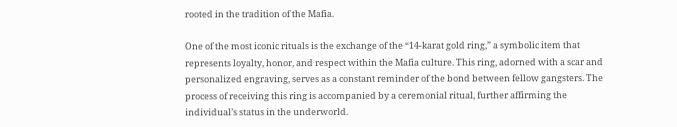rooted in the tradition of the Mafia.

One of the most iconic rituals is the exchange of the “14-karat gold ring,” a symbolic item that represents loyalty, honor, and respect within the Mafia culture. This ring, adorned with a scar and personalized engraving, serves as a constant reminder of the bond between fellow gangsters. The process of receiving this ring is accompanied by a ceremonial ritual, further affirming the individual’s status in the underworld.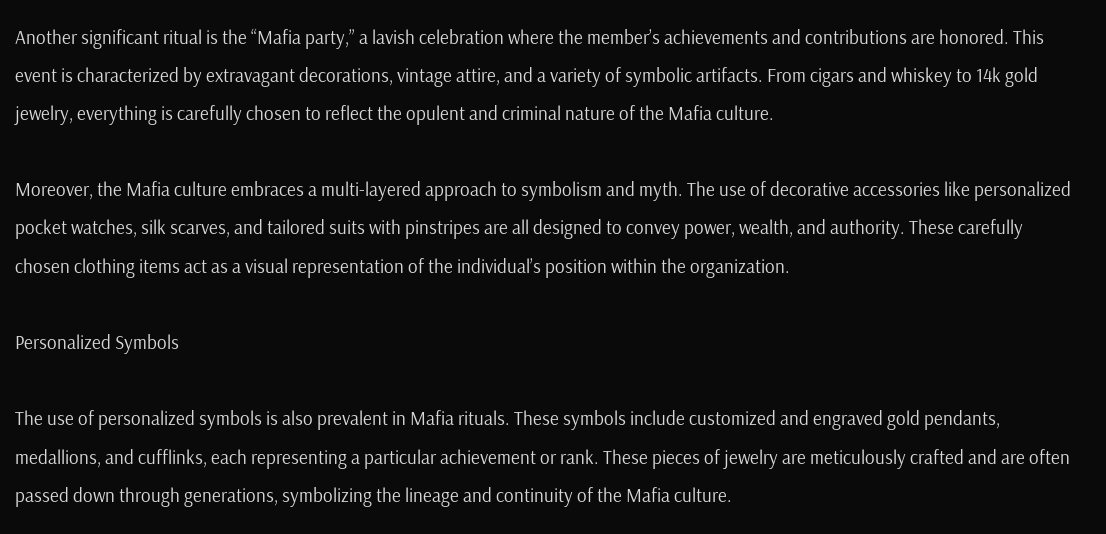Another significant ritual is the “Mafia party,” a lavish celebration where the member’s achievements and contributions are honored. This event is characterized by extravagant decorations, vintage attire, and a variety of symbolic artifacts. From cigars and whiskey to 14k gold jewelry, everything is carefully chosen to reflect the opulent and criminal nature of the Mafia culture.

Moreover, the Mafia culture embraces a multi-layered approach to symbolism and myth. The use of decorative accessories like personalized pocket watches, silk scarves, and tailored suits with pinstripes are all designed to convey power, wealth, and authority. These carefully chosen clothing items act as a visual representation of the individual’s position within the organization.

Personalized Symbols

The use of personalized symbols is also prevalent in Mafia rituals. These symbols include customized and engraved gold pendants, medallions, and cufflinks, each representing a particular achievement or rank. These pieces of jewelry are meticulously crafted and are often passed down through generations, symbolizing the lineage and continuity of the Mafia culture.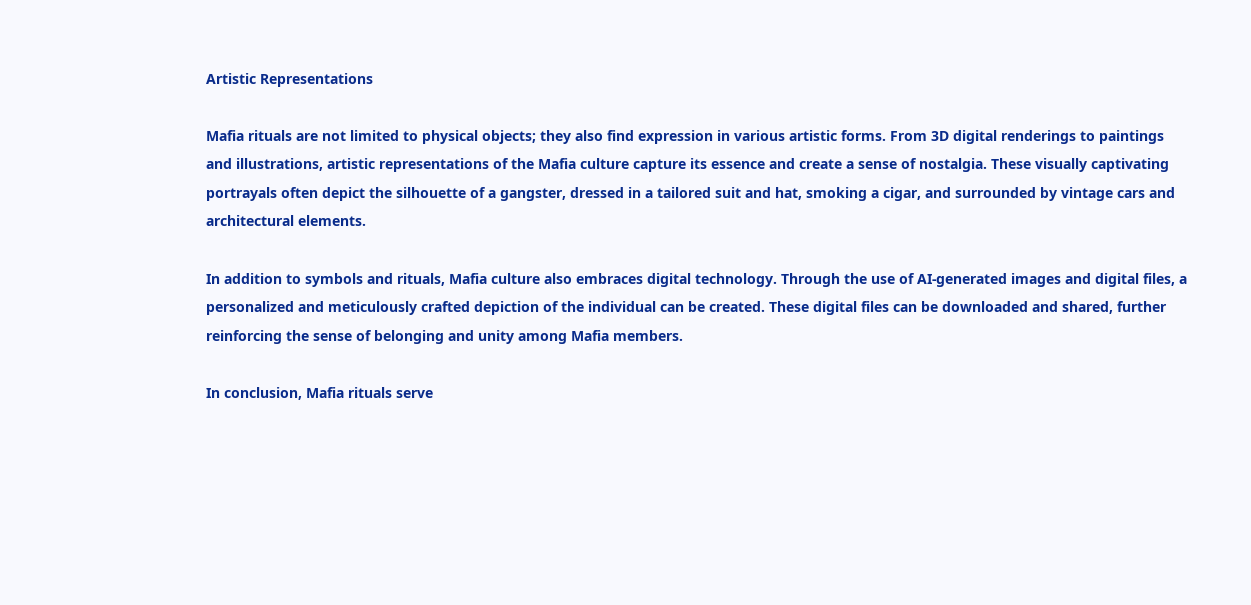Artistic Representations

Mafia rituals are not limited to physical objects; they also find expression in various artistic forms. From 3D digital renderings to paintings and illustrations, artistic representations of the Mafia culture capture its essence and create a sense of nostalgia. These visually captivating portrayals often depict the silhouette of a gangster, dressed in a tailored suit and hat, smoking a cigar, and surrounded by vintage cars and architectural elements.

In addition to symbols and rituals, Mafia culture also embraces digital technology. Through the use of AI-generated images and digital files, a personalized and meticulously crafted depiction of the individual can be created. These digital files can be downloaded and shared, further reinforcing the sense of belonging and unity among Mafia members.

In conclusion, Mafia rituals serve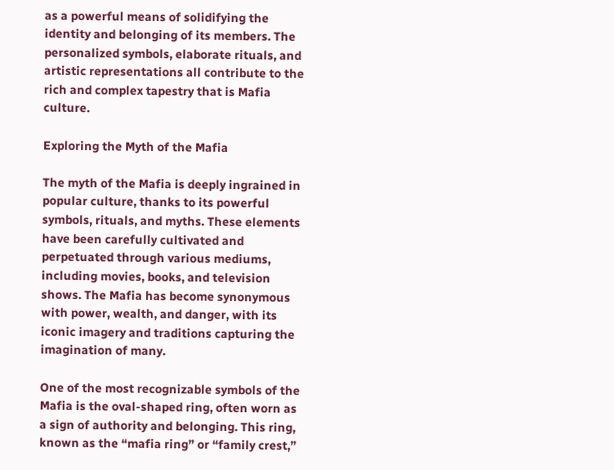as a powerful means of solidifying the identity and belonging of its members. The personalized symbols, elaborate rituals, and artistic representations all contribute to the rich and complex tapestry that is Mafia culture.

Exploring the Myth of the Mafia

The myth of the Mafia is deeply ingrained in popular culture, thanks to its powerful symbols, rituals, and myths. These elements have been carefully cultivated and perpetuated through various mediums, including movies, books, and television shows. The Mafia has become synonymous with power, wealth, and danger, with its iconic imagery and traditions capturing the imagination of many.

One of the most recognizable symbols of the Mafia is the oval-shaped ring, often worn as a sign of authority and belonging. This ring, known as the “mafia ring” or “family crest,”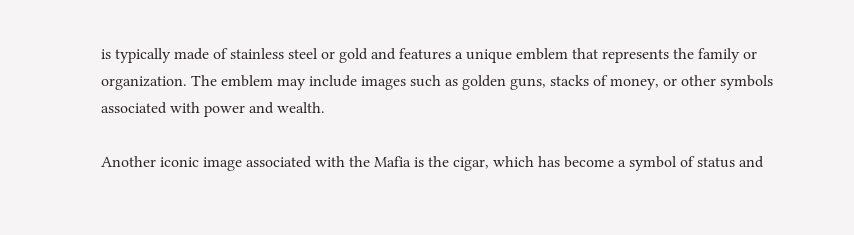is typically made of stainless steel or gold and features a unique emblem that represents the family or organization. The emblem may include images such as golden guns, stacks of money, or other symbols associated with power and wealth.

Another iconic image associated with the Mafia is the cigar, which has become a symbol of status and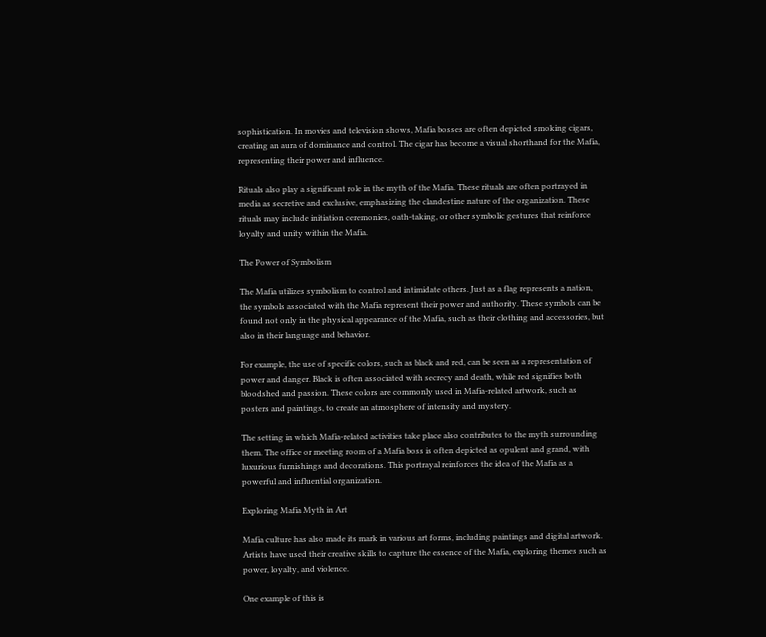sophistication. In movies and television shows, Mafia bosses are often depicted smoking cigars, creating an aura of dominance and control. The cigar has become a visual shorthand for the Mafia, representing their power and influence.

Rituals also play a significant role in the myth of the Mafia. These rituals are often portrayed in media as secretive and exclusive, emphasizing the clandestine nature of the organization. These rituals may include initiation ceremonies, oath-taking, or other symbolic gestures that reinforce loyalty and unity within the Mafia.

The Power of Symbolism

The Mafia utilizes symbolism to control and intimidate others. Just as a flag represents a nation, the symbols associated with the Mafia represent their power and authority. These symbols can be found not only in the physical appearance of the Mafia, such as their clothing and accessories, but also in their language and behavior.

For example, the use of specific colors, such as black and red, can be seen as a representation of power and danger. Black is often associated with secrecy and death, while red signifies both bloodshed and passion. These colors are commonly used in Mafia-related artwork, such as posters and paintings, to create an atmosphere of intensity and mystery.

The setting in which Mafia-related activities take place also contributes to the myth surrounding them. The office or meeting room of a Mafia boss is often depicted as opulent and grand, with luxurious furnishings and decorations. This portrayal reinforces the idea of the Mafia as a powerful and influential organization.

Exploring Mafia Myth in Art

Mafia culture has also made its mark in various art forms, including paintings and digital artwork. Artists have used their creative skills to capture the essence of the Mafia, exploring themes such as power, loyalty, and violence.

One example of this is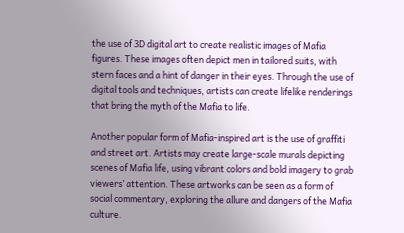the use of 3D digital art to create realistic images of Mafia figures. These images often depict men in tailored suits, with stern faces and a hint of danger in their eyes. Through the use of digital tools and techniques, artists can create lifelike renderings that bring the myth of the Mafia to life.

Another popular form of Mafia-inspired art is the use of graffiti and street art. Artists may create large-scale murals depicting scenes of Mafia life, using vibrant colors and bold imagery to grab viewers’ attention. These artworks can be seen as a form of social commentary, exploring the allure and dangers of the Mafia culture.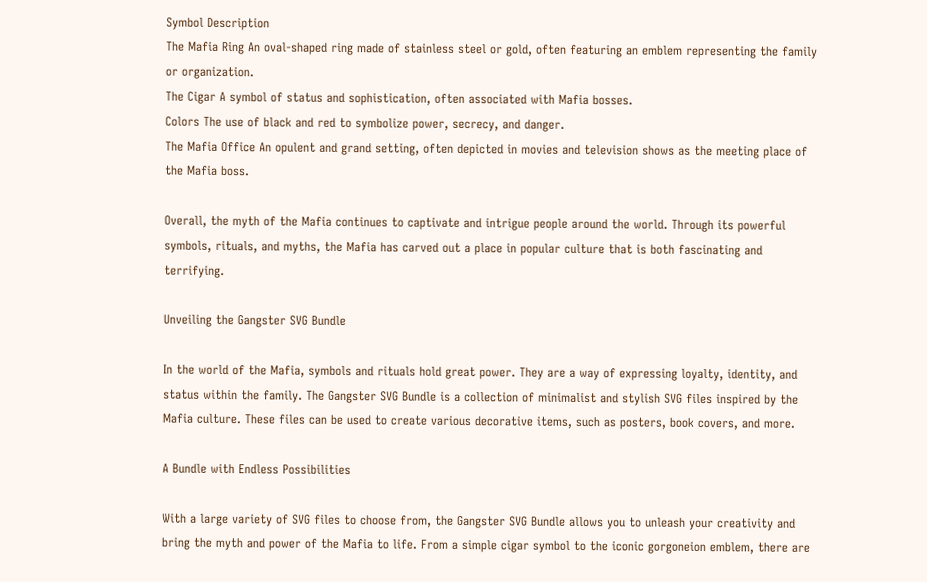Symbol Description
The Mafia Ring An oval-shaped ring made of stainless steel or gold, often featuring an emblem representing the family or organization.
The Cigar A symbol of status and sophistication, often associated with Mafia bosses.
Colors The use of black and red to symbolize power, secrecy, and danger.
The Mafia Office An opulent and grand setting, often depicted in movies and television shows as the meeting place of the Mafia boss.

Overall, the myth of the Mafia continues to captivate and intrigue people around the world. Through its powerful symbols, rituals, and myths, the Mafia has carved out a place in popular culture that is both fascinating and terrifying.

Unveiling the Gangster SVG Bundle

In the world of the Mafia, symbols and rituals hold great power. They are a way of expressing loyalty, identity, and status within the family. The Gangster SVG Bundle is a collection of minimalist and stylish SVG files inspired by the Mafia culture. These files can be used to create various decorative items, such as posters, book covers, and more.

A Bundle with Endless Possibilities

With a large variety of SVG files to choose from, the Gangster SVG Bundle allows you to unleash your creativity and bring the myth and power of the Mafia to life. From a simple cigar symbol to the iconic gorgoneion emblem, there are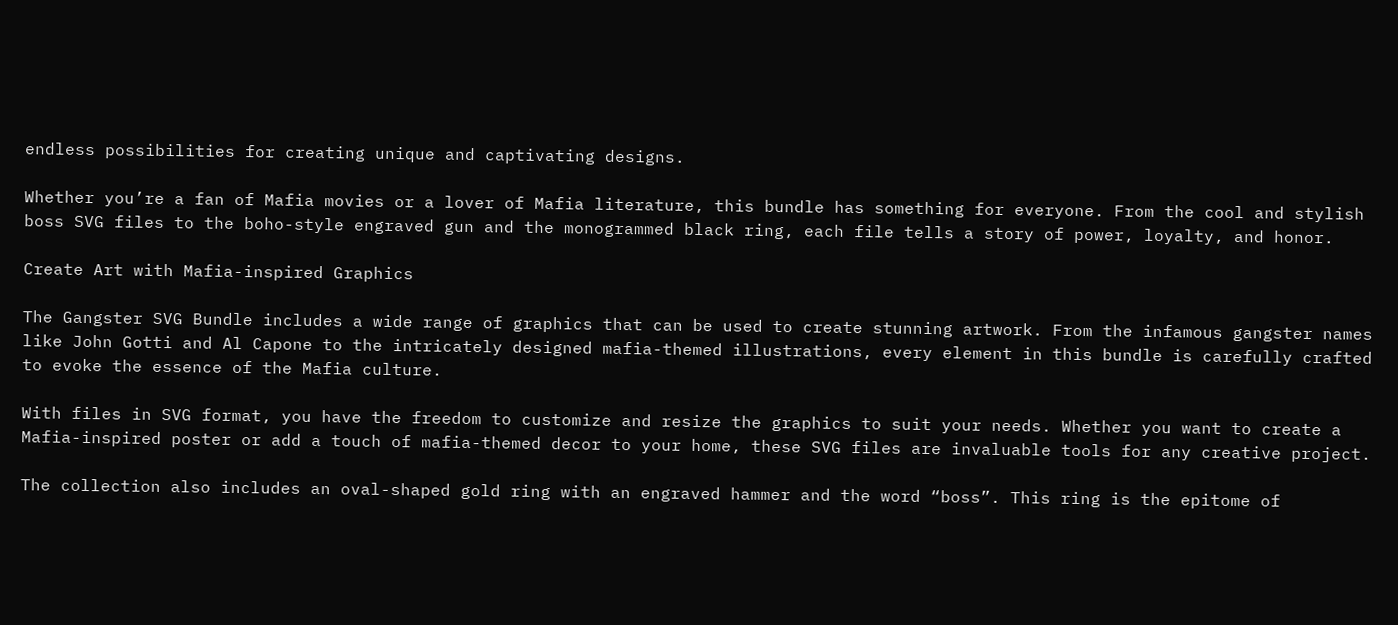endless possibilities for creating unique and captivating designs.

Whether you’re a fan of Mafia movies or a lover of Mafia literature, this bundle has something for everyone. From the cool and stylish boss SVG files to the boho-style engraved gun and the monogrammed black ring, each file tells a story of power, loyalty, and honor.

Create Art with Mafia-inspired Graphics

The Gangster SVG Bundle includes a wide range of graphics that can be used to create stunning artwork. From the infamous gangster names like John Gotti and Al Capone to the intricately designed mafia-themed illustrations, every element in this bundle is carefully crafted to evoke the essence of the Mafia culture.

With files in SVG format, you have the freedom to customize and resize the graphics to suit your needs. Whether you want to create a Mafia-inspired poster or add a touch of mafia-themed decor to your home, these SVG files are invaluable tools for any creative project.

The collection also includes an oval-shaped gold ring with an engraved hammer and the word “boss”. This ring is the epitome of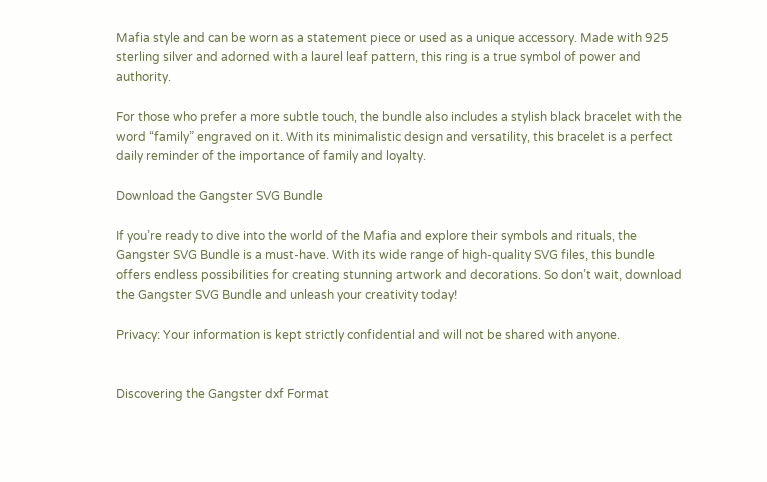Mafia style and can be worn as a statement piece or used as a unique accessory. Made with 925 sterling silver and adorned with a laurel leaf pattern, this ring is a true symbol of power and authority.

For those who prefer a more subtle touch, the bundle also includes a stylish black bracelet with the word “family” engraved on it. With its minimalistic design and versatility, this bracelet is a perfect daily reminder of the importance of family and loyalty.

Download the Gangster SVG Bundle

If you’re ready to dive into the world of the Mafia and explore their symbols and rituals, the Gangster SVG Bundle is a must-have. With its wide range of high-quality SVG files, this bundle offers endless possibilities for creating stunning artwork and decorations. So don’t wait, download the Gangster SVG Bundle and unleash your creativity today!

Privacy: Your information is kept strictly confidential and will not be shared with anyone.


Discovering the Gangster dxf Format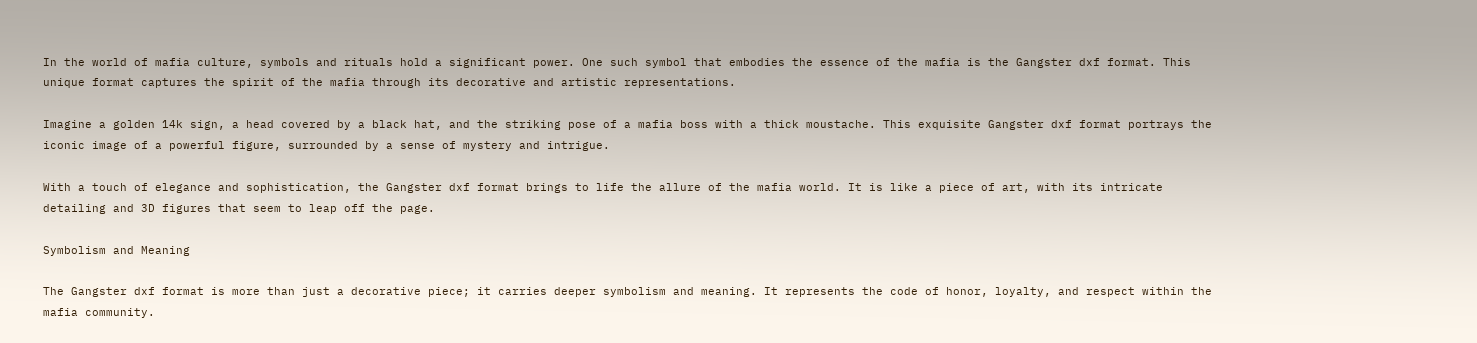In the world of mafia culture, symbols and rituals hold a significant power. One such symbol that embodies the essence of the mafia is the Gangster dxf format. This unique format captures the spirit of the mafia through its decorative and artistic representations.

Imagine a golden 14k sign, a head covered by a black hat, and the striking pose of a mafia boss with a thick moustache. This exquisite Gangster dxf format portrays the iconic image of a powerful figure, surrounded by a sense of mystery and intrigue.

With a touch of elegance and sophistication, the Gangster dxf format brings to life the allure of the mafia world. It is like a piece of art, with its intricate detailing and 3D figures that seem to leap off the page.

Symbolism and Meaning

The Gangster dxf format is more than just a decorative piece; it carries deeper symbolism and meaning. It represents the code of honor, loyalty, and respect within the mafia community.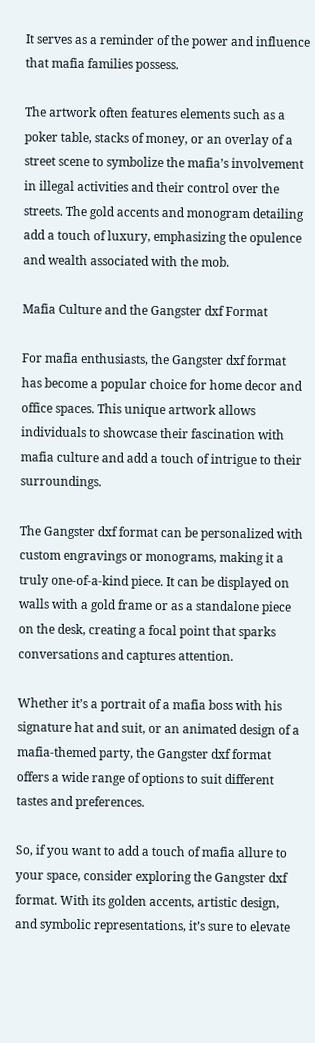It serves as a reminder of the power and influence that mafia families possess.

The artwork often features elements such as a poker table, stacks of money, or an overlay of a street scene to symbolize the mafia’s involvement in illegal activities and their control over the streets. The gold accents and monogram detailing add a touch of luxury, emphasizing the opulence and wealth associated with the mob.

Mafia Culture and the Gangster dxf Format

For mafia enthusiasts, the Gangster dxf format has become a popular choice for home decor and office spaces. This unique artwork allows individuals to showcase their fascination with mafia culture and add a touch of intrigue to their surroundings.

The Gangster dxf format can be personalized with custom engravings or monograms, making it a truly one-of-a-kind piece. It can be displayed on walls with a gold frame or as a standalone piece on the desk, creating a focal point that sparks conversations and captures attention.

Whether it’s a portrait of a mafia boss with his signature hat and suit, or an animated design of a mafia-themed party, the Gangster dxf format offers a wide range of options to suit different tastes and preferences.

So, if you want to add a touch of mafia allure to your space, consider exploring the Gangster dxf format. With its golden accents, artistic design, and symbolic representations, it’s sure to elevate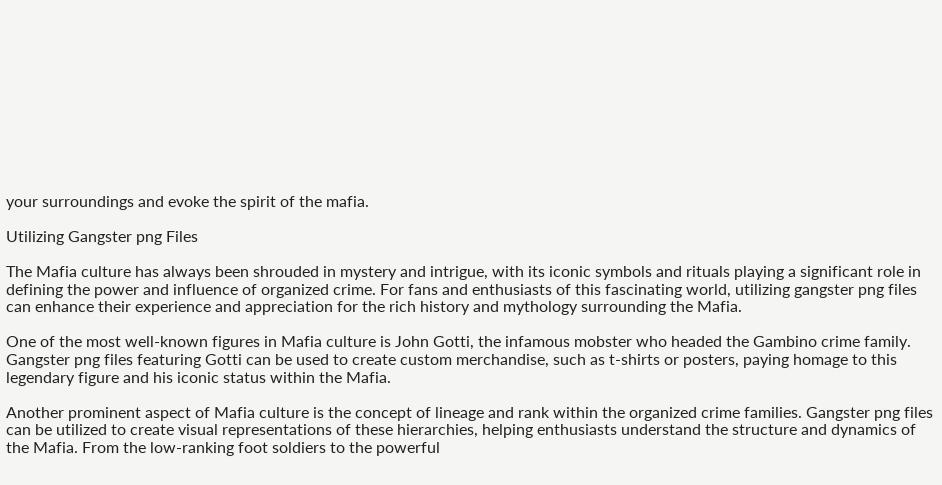your surroundings and evoke the spirit of the mafia.

Utilizing Gangster png Files

The Mafia culture has always been shrouded in mystery and intrigue, with its iconic symbols and rituals playing a significant role in defining the power and influence of organized crime. For fans and enthusiasts of this fascinating world, utilizing gangster png files can enhance their experience and appreciation for the rich history and mythology surrounding the Mafia.

One of the most well-known figures in Mafia culture is John Gotti, the infamous mobster who headed the Gambino crime family. Gangster png files featuring Gotti can be used to create custom merchandise, such as t-shirts or posters, paying homage to this legendary figure and his iconic status within the Mafia.

Another prominent aspect of Mafia culture is the concept of lineage and rank within the organized crime families. Gangster png files can be utilized to create visual representations of these hierarchies, helping enthusiasts understand the structure and dynamics of the Mafia. From the low-ranking foot soldiers to the powerful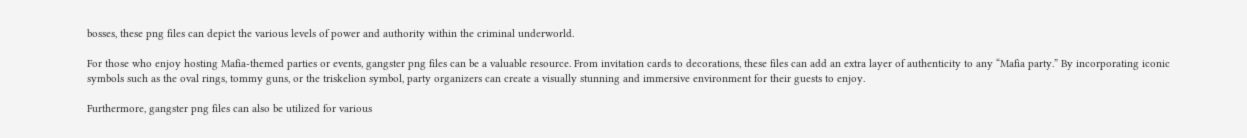bosses, these png files can depict the various levels of power and authority within the criminal underworld.

For those who enjoy hosting Mafia-themed parties or events, gangster png files can be a valuable resource. From invitation cards to decorations, these files can add an extra layer of authenticity to any “Mafia party.” By incorporating iconic symbols such as the oval rings, tommy guns, or the triskelion symbol, party organizers can create a visually stunning and immersive environment for their guests to enjoy.

Furthermore, gangster png files can also be utilized for various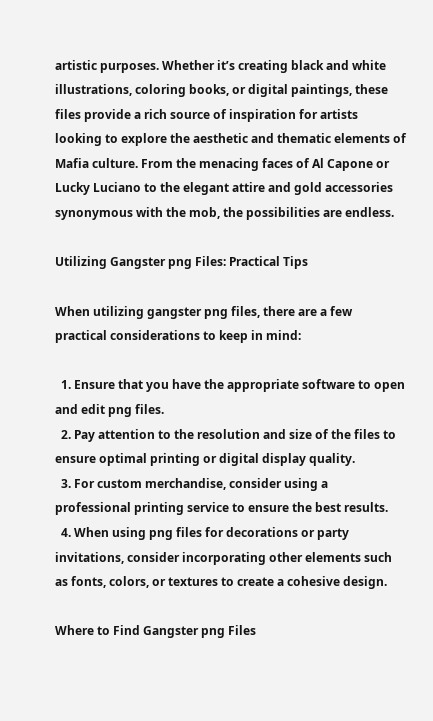artistic purposes. Whether it’s creating black and white illustrations, coloring books, or digital paintings, these files provide a rich source of inspiration for artists looking to explore the aesthetic and thematic elements of Mafia culture. From the menacing faces of Al Capone or Lucky Luciano to the elegant attire and gold accessories synonymous with the mob, the possibilities are endless.

Utilizing Gangster png Files: Practical Tips

When utilizing gangster png files, there are a few practical considerations to keep in mind:

  1. Ensure that you have the appropriate software to open and edit png files.
  2. Pay attention to the resolution and size of the files to ensure optimal printing or digital display quality.
  3. For custom merchandise, consider using a professional printing service to ensure the best results.
  4. When using png files for decorations or party invitations, consider incorporating other elements such as fonts, colors, or textures to create a cohesive design.

Where to Find Gangster png Files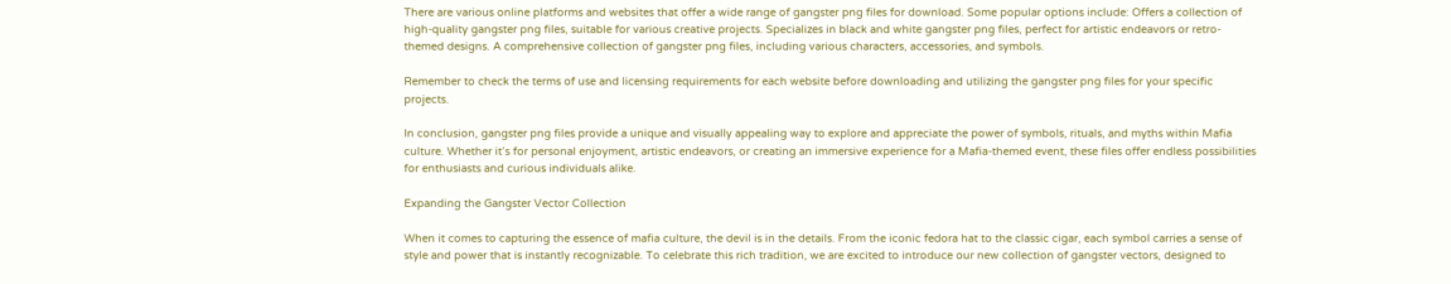There are various online platforms and websites that offer a wide range of gangster png files for download. Some popular options include: Offers a collection of high-quality gangster png files, suitable for various creative projects. Specializes in black and white gangster png files, perfect for artistic endeavors or retro-themed designs. A comprehensive collection of gangster png files, including various characters, accessories, and symbols.

Remember to check the terms of use and licensing requirements for each website before downloading and utilizing the gangster png files for your specific projects.

In conclusion, gangster png files provide a unique and visually appealing way to explore and appreciate the power of symbols, rituals, and myths within Mafia culture. Whether it’s for personal enjoyment, artistic endeavors, or creating an immersive experience for a Mafia-themed event, these files offer endless possibilities for enthusiasts and curious individuals alike.

Expanding the Gangster Vector Collection

When it comes to capturing the essence of mafia culture, the devil is in the details. From the iconic fedora hat to the classic cigar, each symbol carries a sense of style and power that is instantly recognizable. To celebrate this rich tradition, we are excited to introduce our new collection of gangster vectors, designed to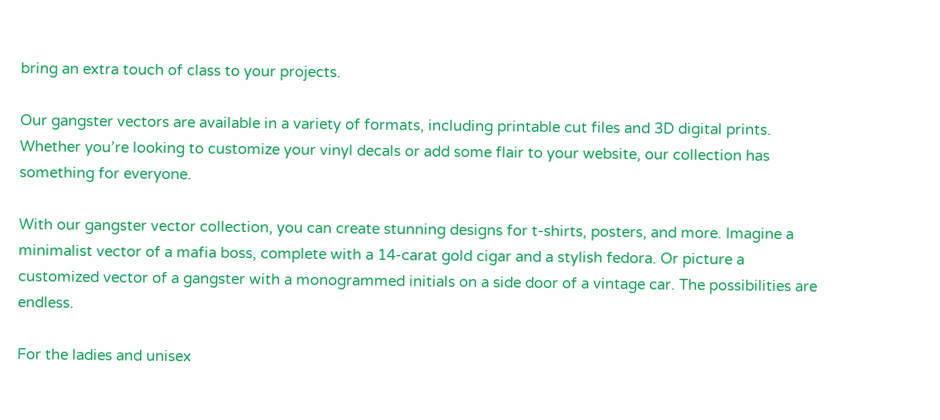bring an extra touch of class to your projects.

Our gangster vectors are available in a variety of formats, including printable cut files and 3D digital prints. Whether you’re looking to customize your vinyl decals or add some flair to your website, our collection has something for everyone.

With our gangster vector collection, you can create stunning designs for t-shirts, posters, and more. Imagine a minimalist vector of a mafia boss, complete with a 14-carat gold cigar and a stylish fedora. Or picture a customized vector of a gangster with a monogrammed initials on a side door of a vintage car. The possibilities are endless.

For the ladies and unisex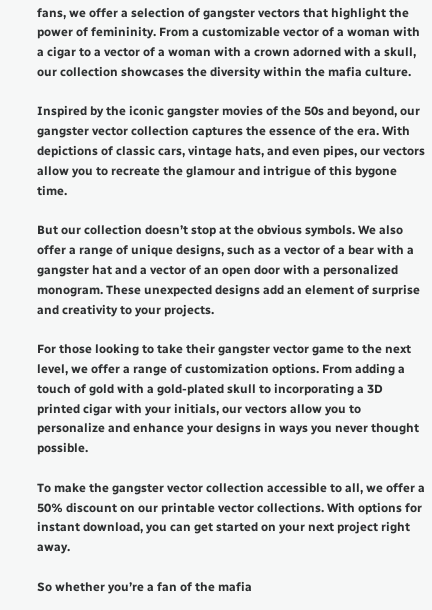fans, we offer a selection of gangster vectors that highlight the power of femininity. From a customizable vector of a woman with a cigar to a vector of a woman with a crown adorned with a skull, our collection showcases the diversity within the mafia culture.

Inspired by the iconic gangster movies of the 50s and beyond, our gangster vector collection captures the essence of the era. With depictions of classic cars, vintage hats, and even pipes, our vectors allow you to recreate the glamour and intrigue of this bygone time.

But our collection doesn’t stop at the obvious symbols. We also offer a range of unique designs, such as a vector of a bear with a gangster hat and a vector of an open door with a personalized monogram. These unexpected designs add an element of surprise and creativity to your projects.

For those looking to take their gangster vector game to the next level, we offer a range of customization options. From adding a touch of gold with a gold-plated skull to incorporating a 3D printed cigar with your initials, our vectors allow you to personalize and enhance your designs in ways you never thought possible.

To make the gangster vector collection accessible to all, we offer a 50% discount on our printable vector collections. With options for instant download, you can get started on your next project right away.

So whether you’re a fan of the mafia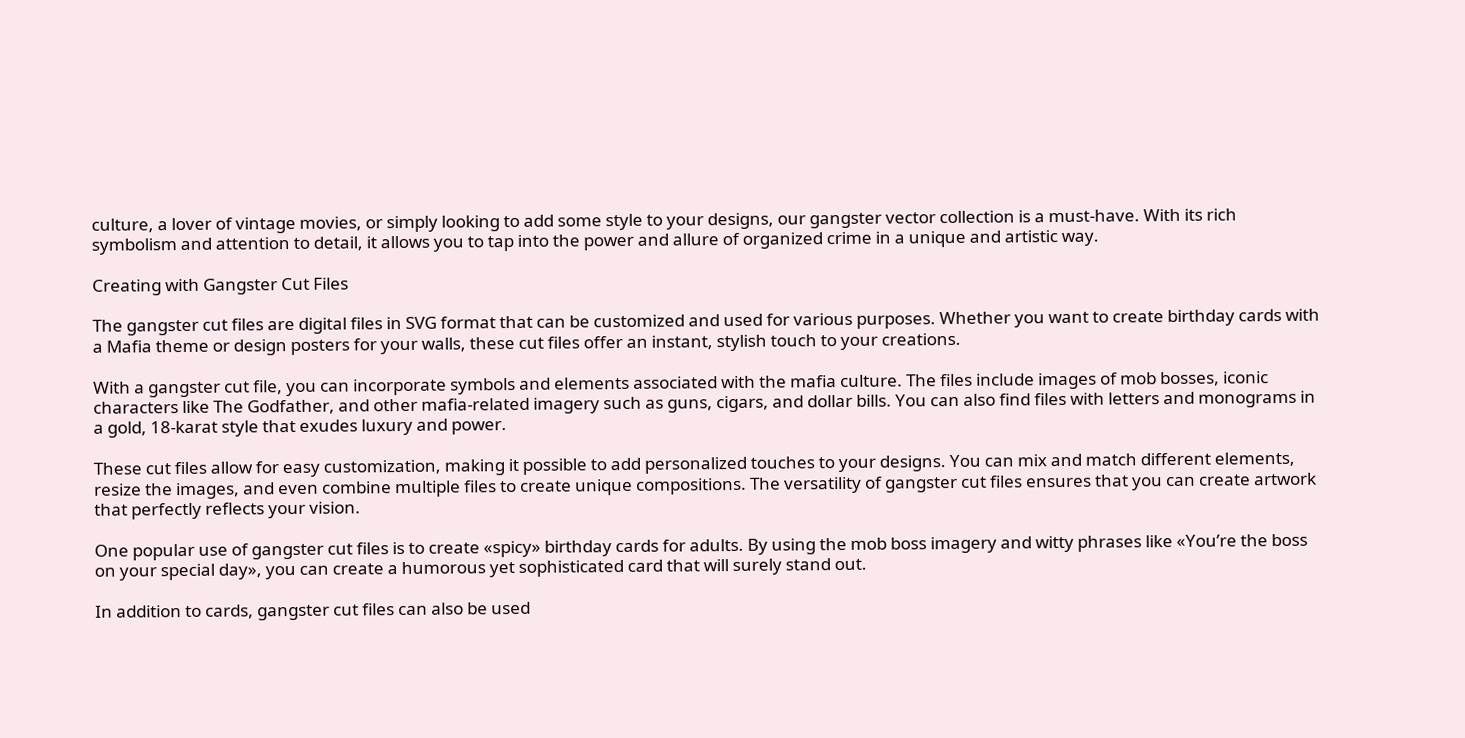culture, a lover of vintage movies, or simply looking to add some style to your designs, our gangster vector collection is a must-have. With its rich symbolism and attention to detail, it allows you to tap into the power and allure of organized crime in a unique and artistic way.

Creating with Gangster Cut Files

The gangster cut files are digital files in SVG format that can be customized and used for various purposes. Whether you want to create birthday cards with a Mafia theme or design posters for your walls, these cut files offer an instant, stylish touch to your creations.

With a gangster cut file, you can incorporate symbols and elements associated with the mafia culture. The files include images of mob bosses, iconic characters like The Godfather, and other mafia-related imagery such as guns, cigars, and dollar bills. You can also find files with letters and monograms in a gold, 18-karat style that exudes luxury and power.

These cut files allow for easy customization, making it possible to add personalized touches to your designs. You can mix and match different elements, resize the images, and even combine multiple files to create unique compositions. The versatility of gangster cut files ensures that you can create artwork that perfectly reflects your vision.

One popular use of gangster cut files is to create «spicy» birthday cards for adults. By using the mob boss imagery and witty phrases like «You’re the boss on your special day», you can create a humorous yet sophisticated card that will surely stand out.

In addition to cards, gangster cut files can also be used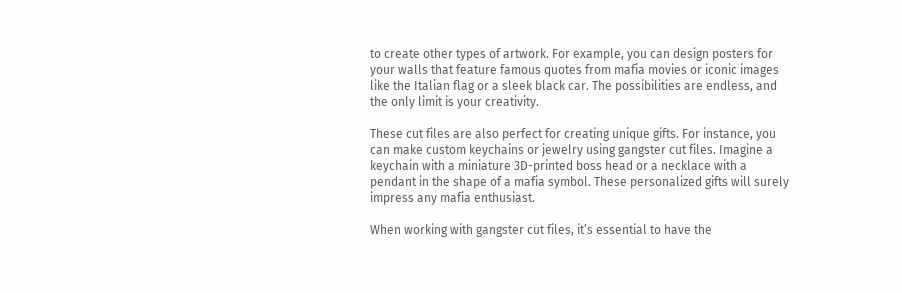to create other types of artwork. For example, you can design posters for your walls that feature famous quotes from mafia movies or iconic images like the Italian flag or a sleek black car. The possibilities are endless, and the only limit is your creativity.

These cut files are also perfect for creating unique gifts. For instance, you can make custom keychains or jewelry using gangster cut files. Imagine a keychain with a miniature 3D-printed boss head or a necklace with a pendant in the shape of a mafia symbol. These personalized gifts will surely impress any mafia enthusiast.

When working with gangster cut files, it’s essential to have the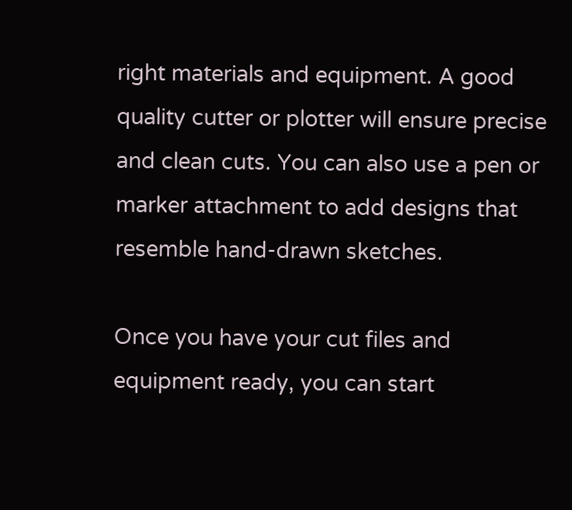right materials and equipment. A good quality cutter or plotter will ensure precise and clean cuts. You can also use a pen or marker attachment to add designs that resemble hand-drawn sketches.

Once you have your cut files and equipment ready, you can start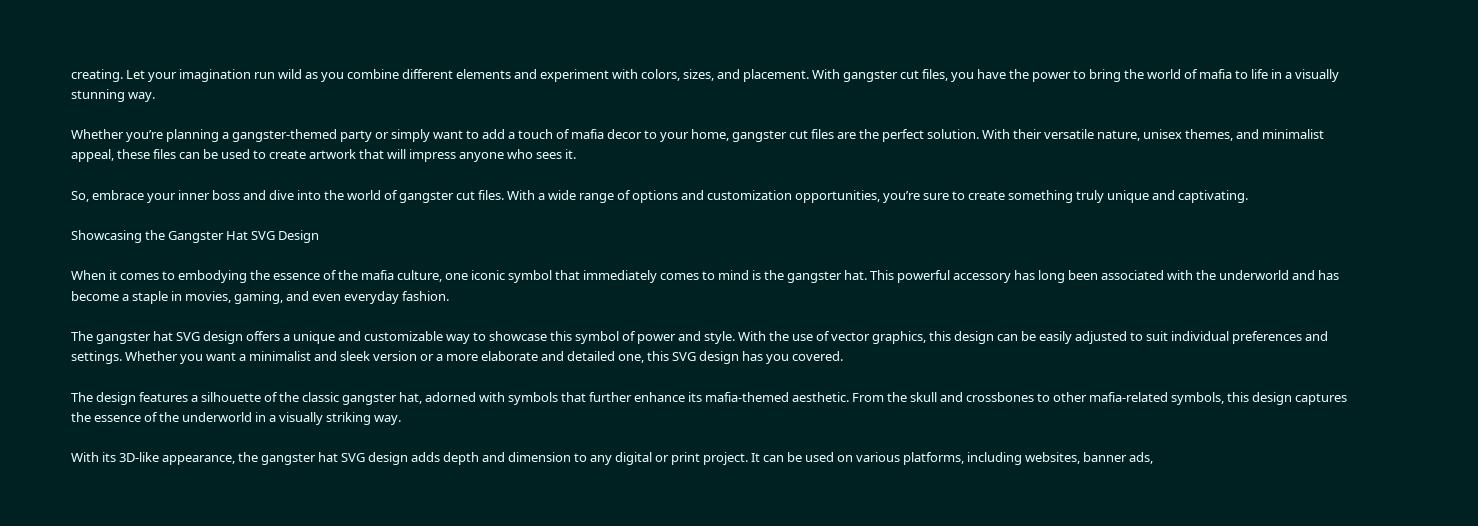creating. Let your imagination run wild as you combine different elements and experiment with colors, sizes, and placement. With gangster cut files, you have the power to bring the world of mafia to life in a visually stunning way.

Whether you’re planning a gangster-themed party or simply want to add a touch of mafia decor to your home, gangster cut files are the perfect solution. With their versatile nature, unisex themes, and minimalist appeal, these files can be used to create artwork that will impress anyone who sees it.

So, embrace your inner boss and dive into the world of gangster cut files. With a wide range of options and customization opportunities, you’re sure to create something truly unique and captivating.

Showcasing the Gangster Hat SVG Design

When it comes to embodying the essence of the mafia culture, one iconic symbol that immediately comes to mind is the gangster hat. This powerful accessory has long been associated with the underworld and has become a staple in movies, gaming, and even everyday fashion.

The gangster hat SVG design offers a unique and customizable way to showcase this symbol of power and style. With the use of vector graphics, this design can be easily adjusted to suit individual preferences and settings. Whether you want a minimalist and sleek version or a more elaborate and detailed one, this SVG design has you covered.

The design features a silhouette of the classic gangster hat, adorned with symbols that further enhance its mafia-themed aesthetic. From the skull and crossbones to other mafia-related symbols, this design captures the essence of the underworld in a visually striking way.

With its 3D-like appearance, the gangster hat SVG design adds depth and dimension to any digital or print project. It can be used on various platforms, including websites, banner ads,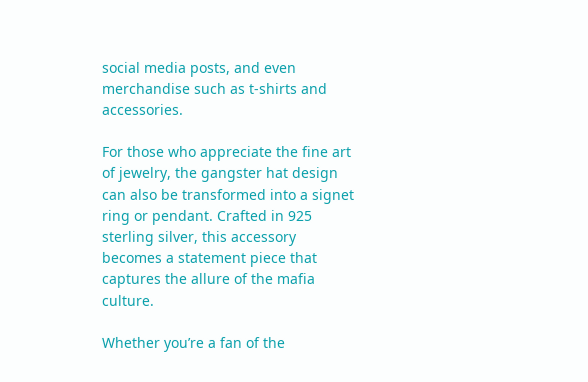social media posts, and even merchandise such as t-shirts and accessories.

For those who appreciate the fine art of jewelry, the gangster hat design can also be transformed into a signet ring or pendant. Crafted in 925 sterling silver, this accessory becomes a statement piece that captures the allure of the mafia culture.

Whether you’re a fan of the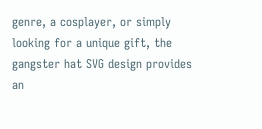genre, a cosplayer, or simply looking for a unique gift, the gangster hat SVG design provides an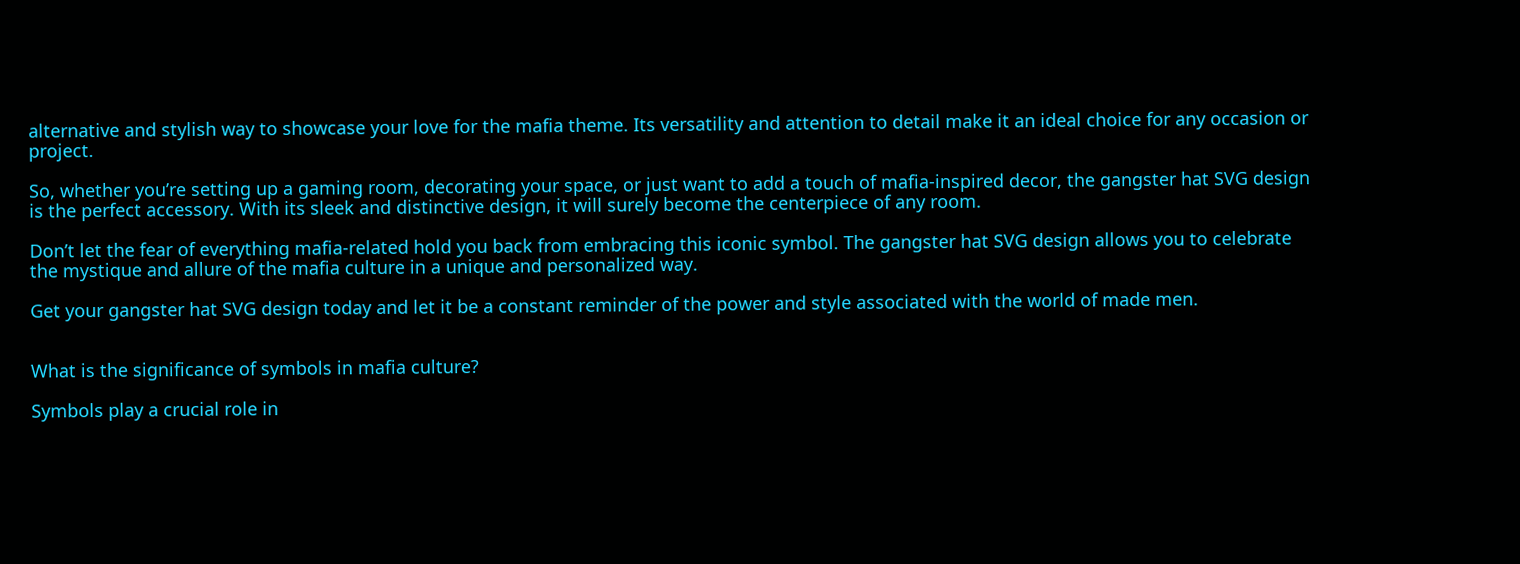alternative and stylish way to showcase your love for the mafia theme. Its versatility and attention to detail make it an ideal choice for any occasion or project.

So, whether you’re setting up a gaming room, decorating your space, or just want to add a touch of mafia-inspired decor, the gangster hat SVG design is the perfect accessory. With its sleek and distinctive design, it will surely become the centerpiece of any room.

Don’t let the fear of everything mafia-related hold you back from embracing this iconic symbol. The gangster hat SVG design allows you to celebrate the mystique and allure of the mafia culture in a unique and personalized way.

Get your gangster hat SVG design today and let it be a constant reminder of the power and style associated with the world of made men.


What is the significance of symbols in mafia culture?

Symbols play a crucial role in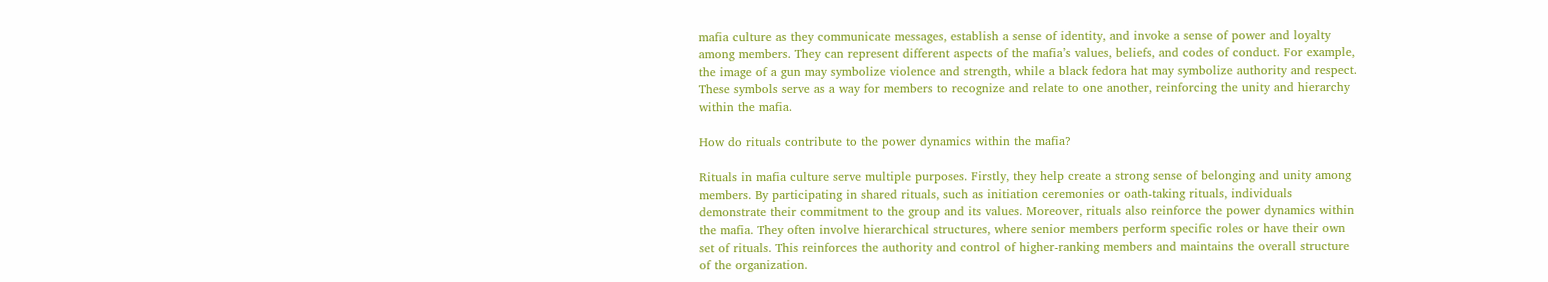mafia culture as they communicate messages, establish a sense of identity, and invoke a sense of power and loyalty among members. They can represent different aspects of the mafia’s values, beliefs, and codes of conduct. For example, the image of a gun may symbolize violence and strength, while a black fedora hat may symbolize authority and respect. These symbols serve as a way for members to recognize and relate to one another, reinforcing the unity and hierarchy within the mafia.

How do rituals contribute to the power dynamics within the mafia?

Rituals in mafia culture serve multiple purposes. Firstly, they help create a strong sense of belonging and unity among members. By participating in shared rituals, such as initiation ceremonies or oath-taking rituals, individuals demonstrate their commitment to the group and its values. Moreover, rituals also reinforce the power dynamics within the mafia. They often involve hierarchical structures, where senior members perform specific roles or have their own set of rituals. This reinforces the authority and control of higher-ranking members and maintains the overall structure of the organization.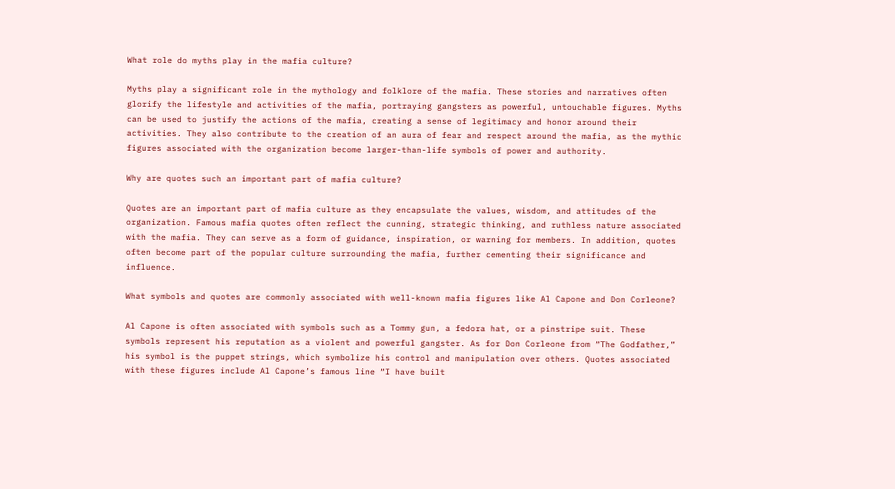What role do myths play in the mafia culture?

Myths play a significant role in the mythology and folklore of the mafia. These stories and narratives often glorify the lifestyle and activities of the mafia, portraying gangsters as powerful, untouchable figures. Myths can be used to justify the actions of the mafia, creating a sense of legitimacy and honor around their activities. They also contribute to the creation of an aura of fear and respect around the mafia, as the mythic figures associated with the organization become larger-than-life symbols of power and authority.

Why are quotes such an important part of mafia culture?

Quotes are an important part of mafia culture as they encapsulate the values, wisdom, and attitudes of the organization. Famous mafia quotes often reflect the cunning, strategic thinking, and ruthless nature associated with the mafia. They can serve as a form of guidance, inspiration, or warning for members. In addition, quotes often become part of the popular culture surrounding the mafia, further cementing their significance and influence.

What symbols and quotes are commonly associated with well-known mafia figures like Al Capone and Don Corleone?

Al Capone is often associated with symbols such as a Tommy gun, a fedora hat, or a pinstripe suit. These symbols represent his reputation as a violent and powerful gangster. As for Don Corleone from “The Godfather,” his symbol is the puppet strings, which symbolize his control and manipulation over others. Quotes associated with these figures include Al Capone’s famous line “I have built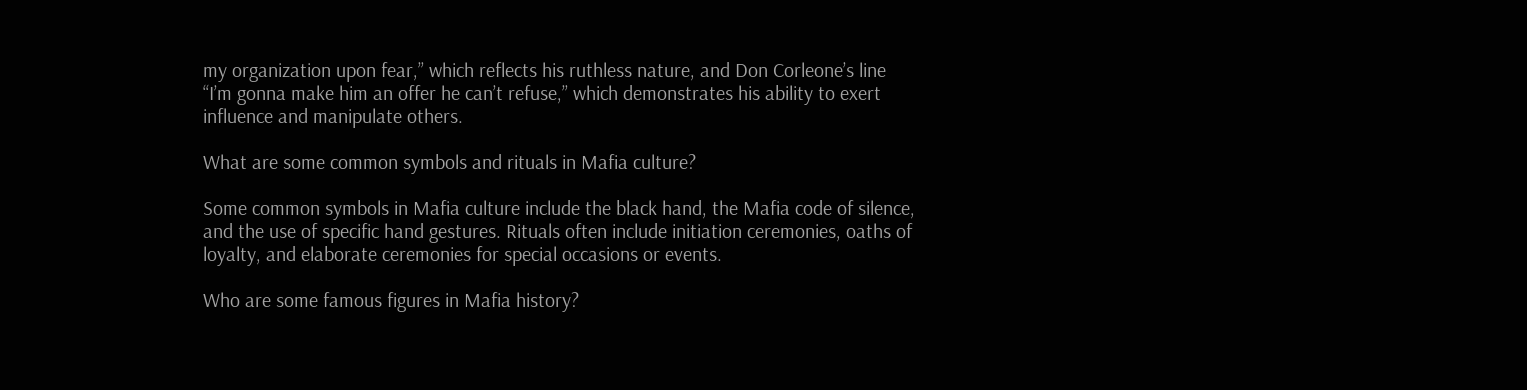my organization upon fear,” which reflects his ruthless nature, and Don Corleone’s line “I’m gonna make him an offer he can’t refuse,” which demonstrates his ability to exert influence and manipulate others.

What are some common symbols and rituals in Mafia culture?

Some common symbols in Mafia culture include the black hand, the Mafia code of silence, and the use of specific hand gestures. Rituals often include initiation ceremonies, oaths of loyalty, and elaborate ceremonies for special occasions or events.

Who are some famous figures in Mafia history?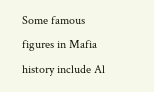Some famous figures in Mafia history include Al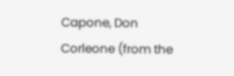Capone, Don Corleone (from the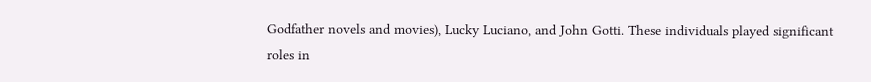Godfather novels and movies), Lucky Luciano, and John Gotti. These individuals played significant roles in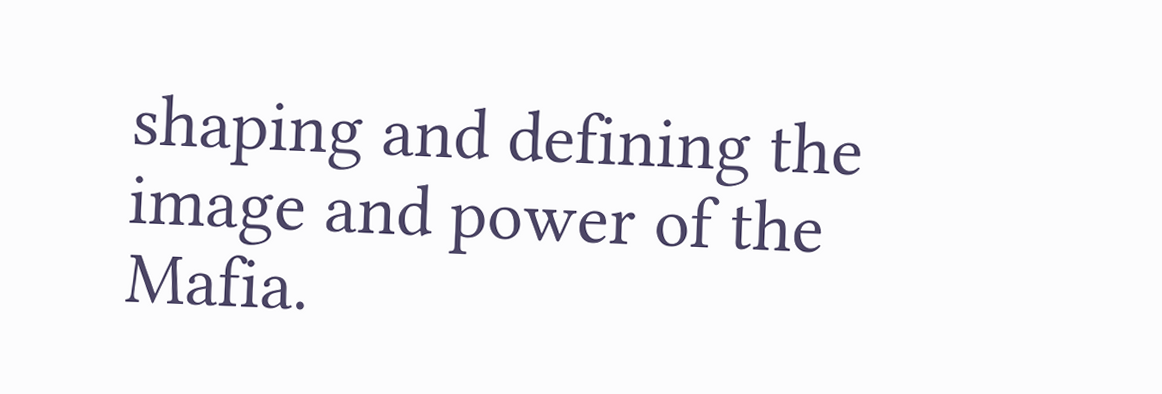shaping and defining the image and power of the Mafia.